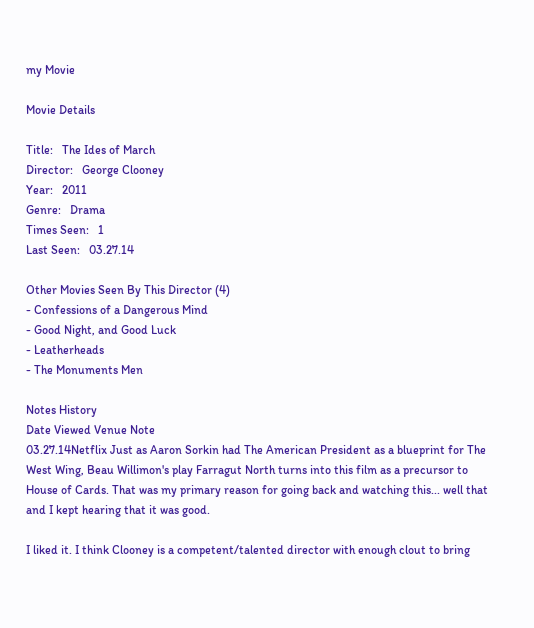my Movie

Movie Details

Title:   The Ides of March
Director:   George Clooney
Year:   2011
Genre:   Drama
Times Seen:   1
Last Seen:   03.27.14

Other Movies Seen By This Director (4)
- Confessions of a Dangerous Mind
- Good Night, and Good Luck
- Leatherheads
- The Monuments Men

Notes History
Date Viewed Venue Note
03.27.14Netflix Just as Aaron Sorkin had The American President as a blueprint for The West Wing, Beau Willimon's play Farragut North turns into this film as a precursor to House of Cards. That was my primary reason for going back and watching this... well that and I kept hearing that it was good.

I liked it. I think Clooney is a competent/talented director with enough clout to bring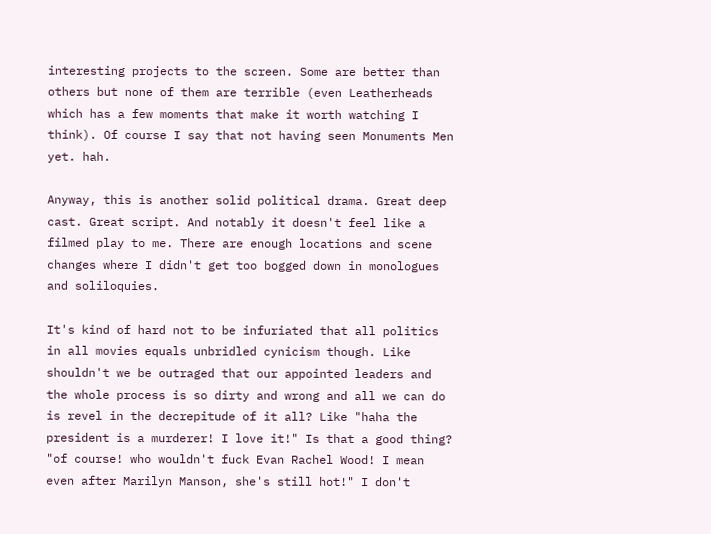interesting projects to the screen. Some are better than others but none of them are terrible (even Leatherheads which has a few moments that make it worth watching I think). Of course I say that not having seen Monuments Men yet. hah.

Anyway, this is another solid political drama. Great deep cast. Great script. And notably it doesn't feel like a filmed play to me. There are enough locations and scene changes where I didn't get too bogged down in monologues and soliloquies.

It's kind of hard not to be infuriated that all politics in all movies equals unbridled cynicism though. Like shouldn't we be outraged that our appointed leaders and the whole process is so dirty and wrong and all we can do is revel in the decrepitude of it all? Like "haha the president is a murderer! I love it!" Is that a good thing? "of course! who wouldn't fuck Evan Rachel Wood! I mean even after Marilyn Manson, she's still hot!" I don't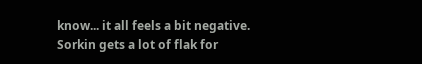know... it all feels a bit negative. Sorkin gets a lot of flak for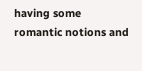having some romantic notions and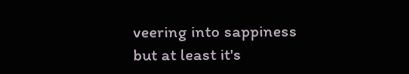veering into sappiness but at least it's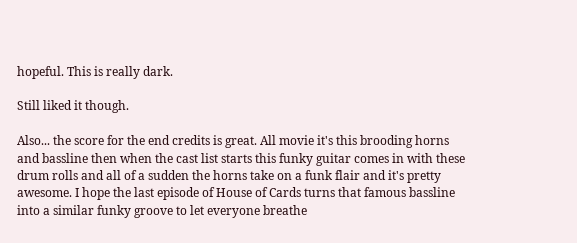hopeful. This is really dark.

Still liked it though.

Also... the score for the end credits is great. All movie it's this brooding horns and bassline then when the cast list starts this funky guitar comes in with these drum rolls and all of a sudden the horns take on a funk flair and it's pretty awesome. I hope the last episode of House of Cards turns that famous bassline into a similar funky groove to let everyone breathe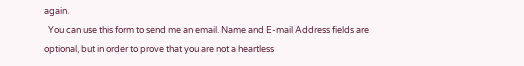again.
  You can use this form to send me an email. Name and E-mail Address fields are optional, but in order to prove that you are not a heartless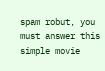spam robut, you must answer this simple movie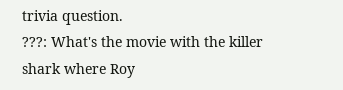trivia question.
???: What's the movie with the killer shark where Roy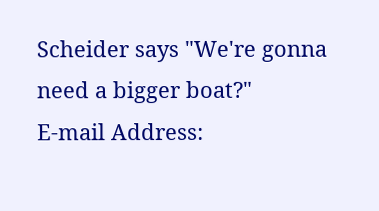Scheider says "We're gonna need a bigger boat?"
E-mail Address: